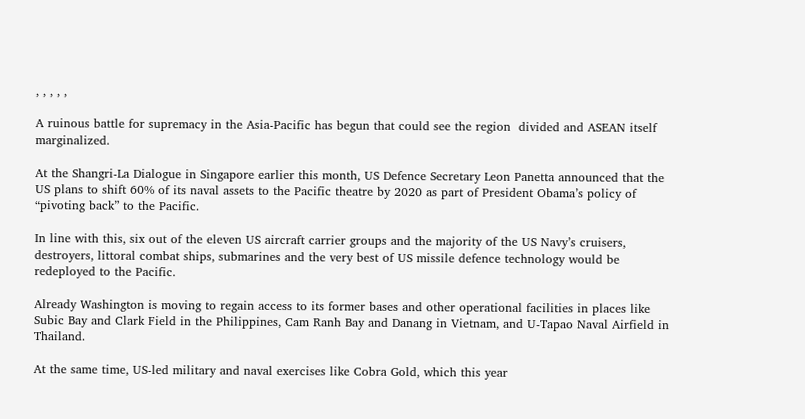, , , , ,

A ruinous battle for supremacy in the Asia-Pacific has begun that could see the region  divided and ASEAN itself marginalized.

At the Shangri-La Dialogue in Singapore earlier this month, US Defence Secretary Leon Panetta announced that the US plans to shift 60% of its naval assets to the Pacific theatre by 2020 as part of President Obama’s policy of “pivoting back” to the Pacific.

In line with this, six out of the eleven US aircraft carrier groups and the majority of the US Navy’s cruisers, destroyers, littoral combat ships, submarines and the very best of US missile defence technology would be redeployed to the Pacific.

Already Washington is moving to regain access to its former bases and other operational facilities in places like Subic Bay and Clark Field in the Philippines, Cam Ranh Bay and Danang in Vietnam, and U-Tapao Naval Airfield in Thailand.

At the same time, US-led military and naval exercises like Cobra Gold, which this year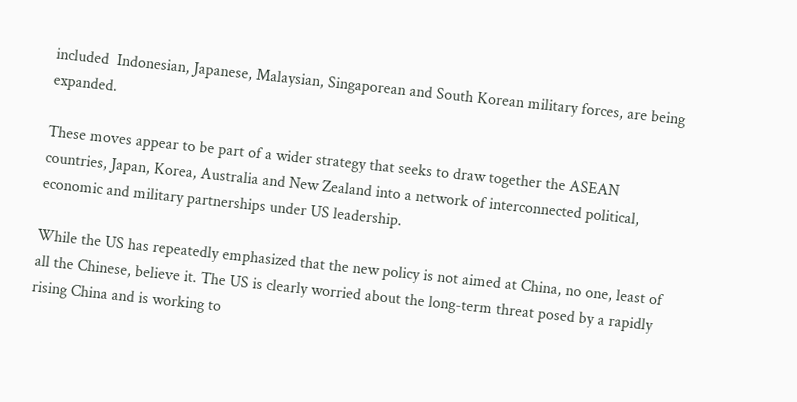included  Indonesian, Japanese, Malaysian, Singaporean and South Korean military forces, are being expanded.

These moves appear to be part of a wider strategy that seeks to draw together the ASEAN countries, Japan, Korea, Australia and New Zealand into a network of interconnected political, economic and military partnerships under US leadership.

While the US has repeatedly emphasized that the new policy is not aimed at China, no one, least of all the Chinese, believe it. The US is clearly worried about the long-term threat posed by a rapidly rising China and is working to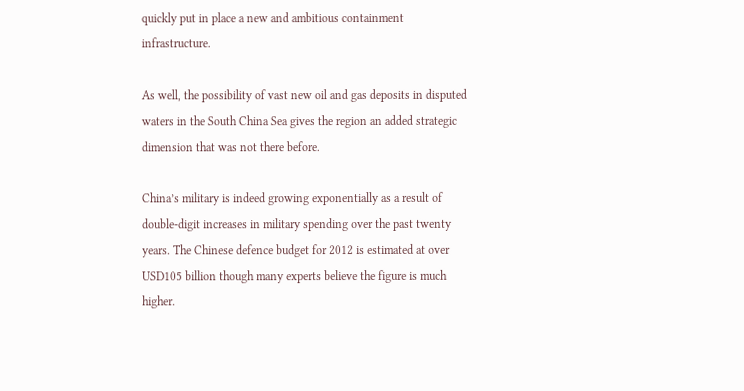quickly put in place a new and ambitious containment infrastructure.

As well, the possibility of vast new oil and gas deposits in disputed waters in the South China Sea gives the region an added strategic dimension that was not there before.

China’s military is indeed growing exponentially as a result of double-digit increases in military spending over the past twenty years. The Chinese defence budget for 2012 is estimated at over USD105 billion though many experts believe the figure is much higher.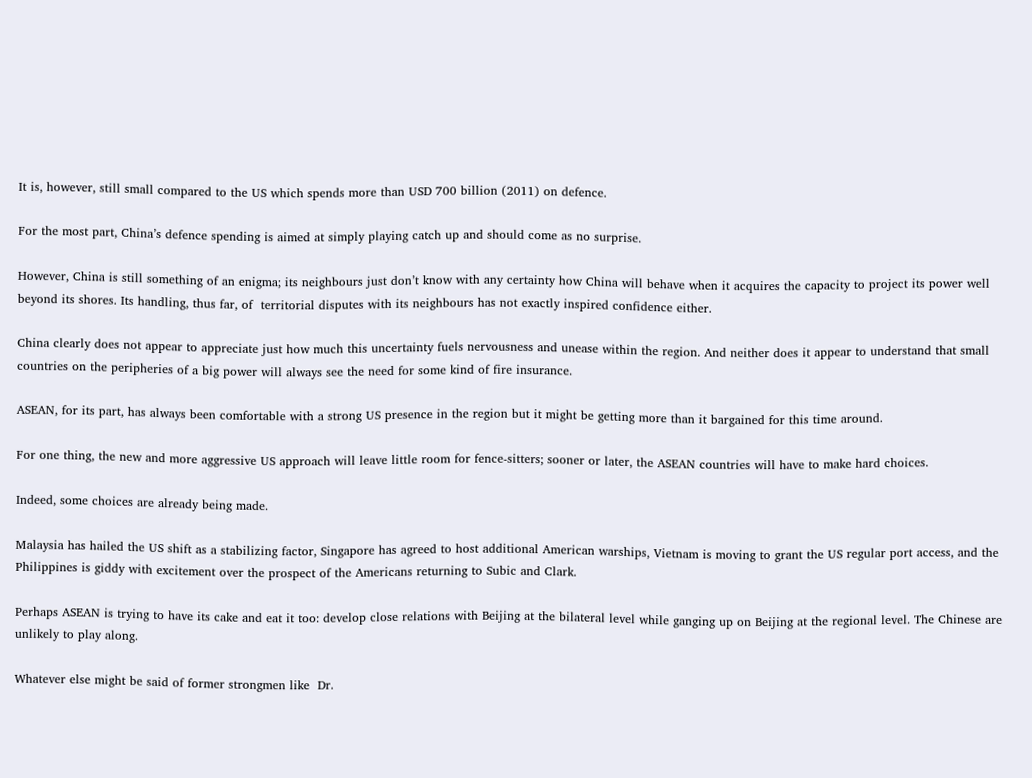It is, however, still small compared to the US which spends more than USD 700 billion (2011) on defence.

For the most part, China’s defence spending is aimed at simply playing catch up and should come as no surprise.

However, China is still something of an enigma; its neighbours just don’t know with any certainty how China will behave when it acquires the capacity to project its power well beyond its shores. Its handling, thus far, of  territorial disputes with its neighbours has not exactly inspired confidence either.

China clearly does not appear to appreciate just how much this uncertainty fuels nervousness and unease within the region. And neither does it appear to understand that small countries on the peripheries of a big power will always see the need for some kind of fire insurance.

ASEAN, for its part, has always been comfortable with a strong US presence in the region but it might be getting more than it bargained for this time around.

For one thing, the new and more aggressive US approach will leave little room for fence-sitters; sooner or later, the ASEAN countries will have to make hard choices.

Indeed, some choices are already being made.

Malaysia has hailed the US shift as a stabilizing factor, Singapore has agreed to host additional American warships, Vietnam is moving to grant the US regular port access, and the Philippines is giddy with excitement over the prospect of the Americans returning to Subic and Clark.

Perhaps ASEAN is trying to have its cake and eat it too: develop close relations with Beijing at the bilateral level while ganging up on Beijing at the regional level. The Chinese are unlikely to play along.

Whatever else might be said of former strongmen like  Dr.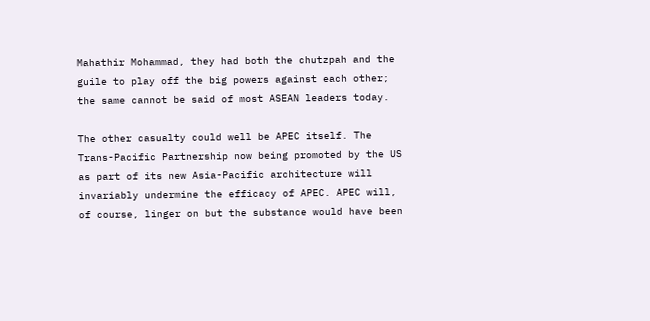Mahathir Mohammad, they had both the chutzpah and the guile to play off the big powers against each other; the same cannot be said of most ASEAN leaders today.

The other casualty could well be APEC itself. The Trans-Pacific Partnership now being promoted by the US as part of its new Asia-Pacific architecture will invariably undermine the efficacy of APEC. APEC will, of course, linger on but the substance would have been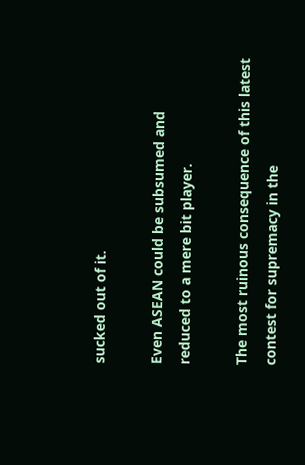sucked out of it.

Even ASEAN could be subsumed and reduced to a mere bit player.

The most ruinous consequence of this latest contest for supremacy in the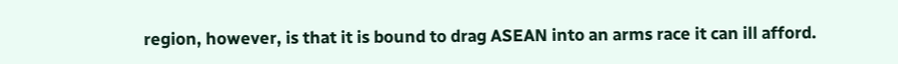region, however, is that it is bound to drag ASEAN into an arms race it can ill afford.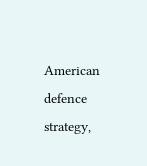American defence strategy,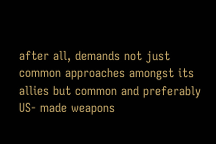after all, demands not just  common approaches amongst its allies but common and preferably US- made weapons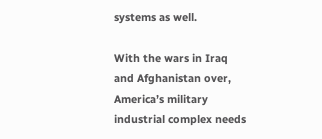systems as well.

With the wars in Iraq and Afghanistan over, America’s military industrial complex needs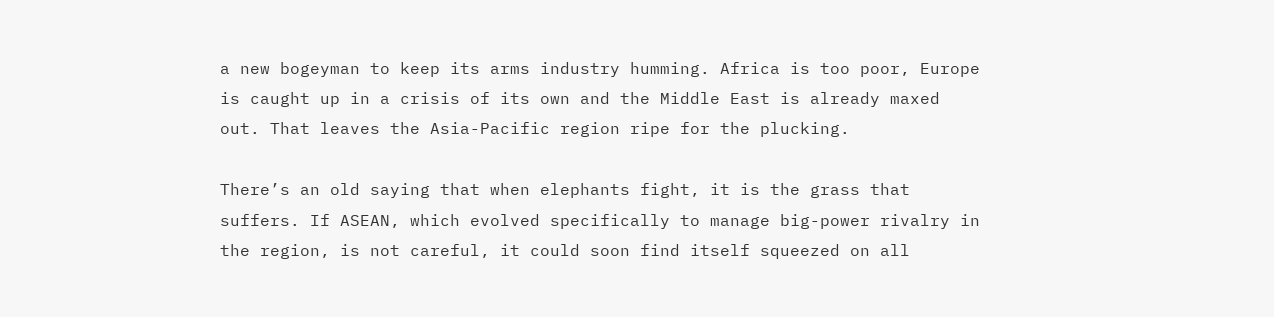a new bogeyman to keep its arms industry humming. Africa is too poor, Europe is caught up in a crisis of its own and the Middle East is already maxed out. That leaves the Asia-Pacific region ripe for the plucking.

There’s an old saying that when elephants fight, it is the grass that suffers. If ASEAN, which evolved specifically to manage big-power rivalry in the region, is not careful, it could soon find itself squeezed on all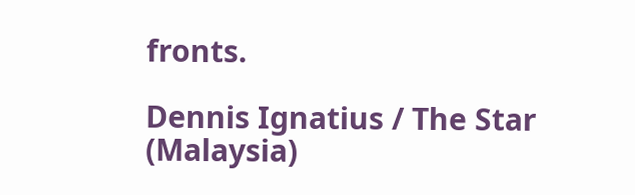fronts.

Dennis Ignatius / The Star (Malaysia)